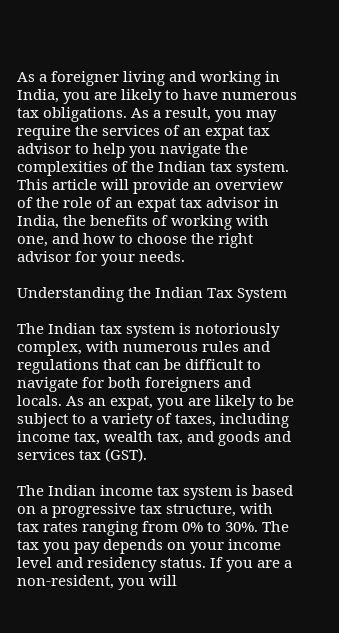As a foreigner living and working in India, you are likely to have numerous tax obligations. As a result, you may require the services of an expat tax advisor to help you navigate the complexities of the Indian tax system. This article will provide an overview of the role of an expat tax advisor in India, the benefits of working with one, and how to choose the right advisor for your needs.

Understanding the Indian Tax System

The Indian tax system is notoriously complex, with numerous rules and regulations that can be difficult to navigate for both foreigners and locals. As an expat, you are likely to be subject to a variety of taxes, including income tax, wealth tax, and goods and services tax (GST).

The Indian income tax system is based on a progressive tax structure, with tax rates ranging from 0% to 30%. The tax you pay depends on your income level and residency status. If you are a non-resident, you will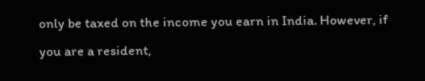only be taxed on the income you earn in India. However, if you are a resident,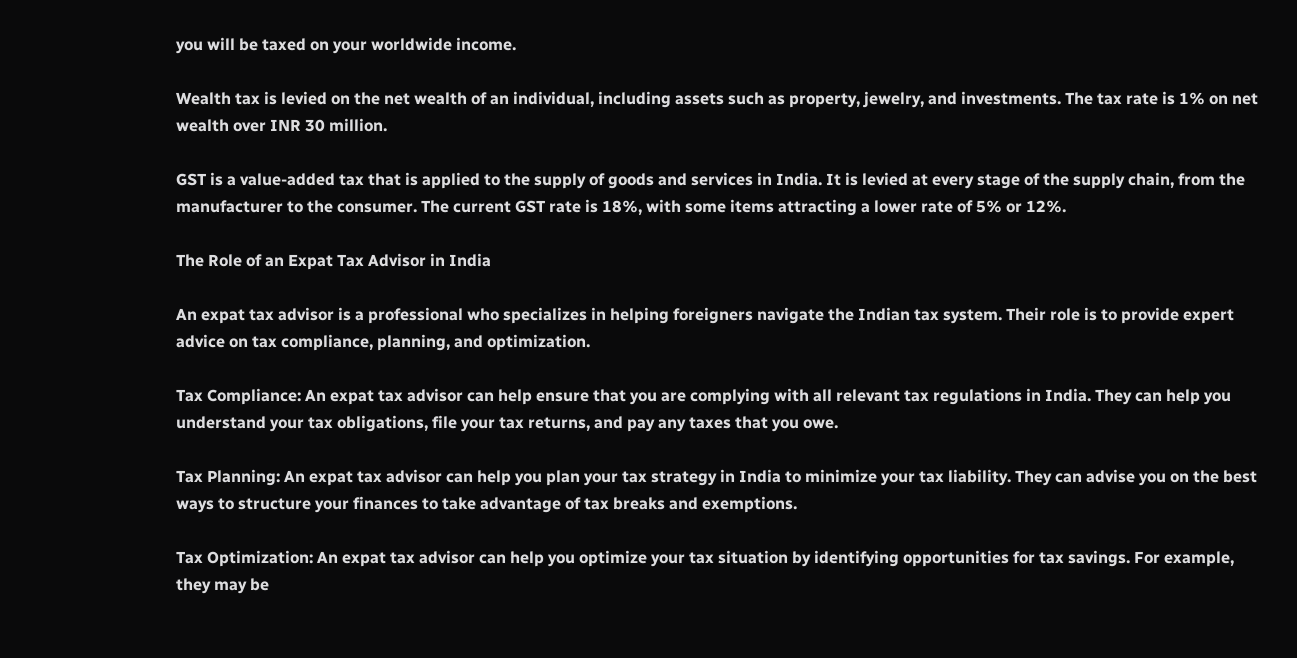you will be taxed on your worldwide income.

Wealth tax is levied on the net wealth of an individual, including assets such as property, jewelry, and investments. The tax rate is 1% on net wealth over INR 30 million.

GST is a value-added tax that is applied to the supply of goods and services in India. It is levied at every stage of the supply chain, from the manufacturer to the consumer. The current GST rate is 18%, with some items attracting a lower rate of 5% or 12%.

The Role of an Expat Tax Advisor in India

An expat tax advisor is a professional who specializes in helping foreigners navigate the Indian tax system. Their role is to provide expert advice on tax compliance, planning, and optimization.

Tax Compliance: An expat tax advisor can help ensure that you are complying with all relevant tax regulations in India. They can help you understand your tax obligations, file your tax returns, and pay any taxes that you owe.

Tax Planning: An expat tax advisor can help you plan your tax strategy in India to minimize your tax liability. They can advise you on the best ways to structure your finances to take advantage of tax breaks and exemptions.

Tax Optimization: An expat tax advisor can help you optimize your tax situation by identifying opportunities for tax savings. For example, they may be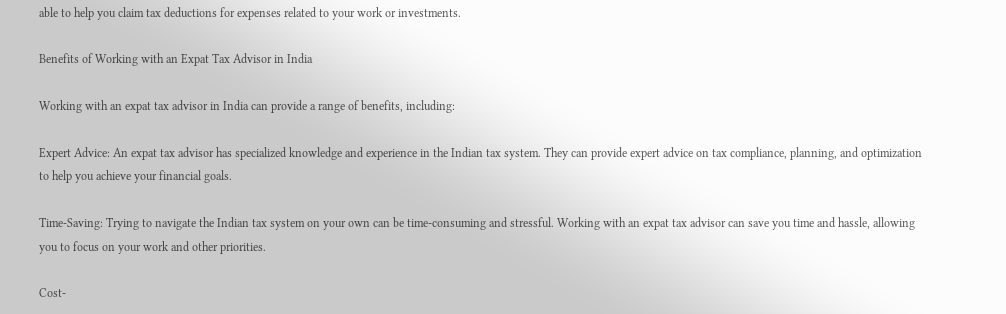able to help you claim tax deductions for expenses related to your work or investments.

Benefits of Working with an Expat Tax Advisor in India

Working with an expat tax advisor in India can provide a range of benefits, including:

Expert Advice: An expat tax advisor has specialized knowledge and experience in the Indian tax system. They can provide expert advice on tax compliance, planning, and optimization to help you achieve your financial goals.

Time-Saving: Trying to navigate the Indian tax system on your own can be time-consuming and stressful. Working with an expat tax advisor can save you time and hassle, allowing you to focus on your work and other priorities.

Cost-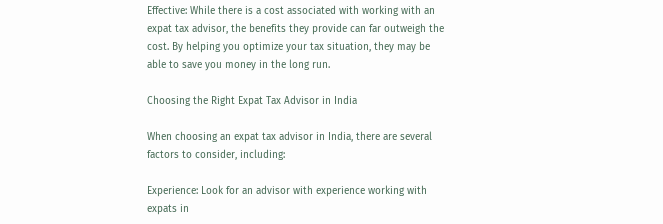Effective: While there is a cost associated with working with an expat tax advisor, the benefits they provide can far outweigh the cost. By helping you optimize your tax situation, they may be able to save you money in the long run.

Choosing the Right Expat Tax Advisor in India

When choosing an expat tax advisor in India, there are several factors to consider, including:

Experience: Look for an advisor with experience working with expats in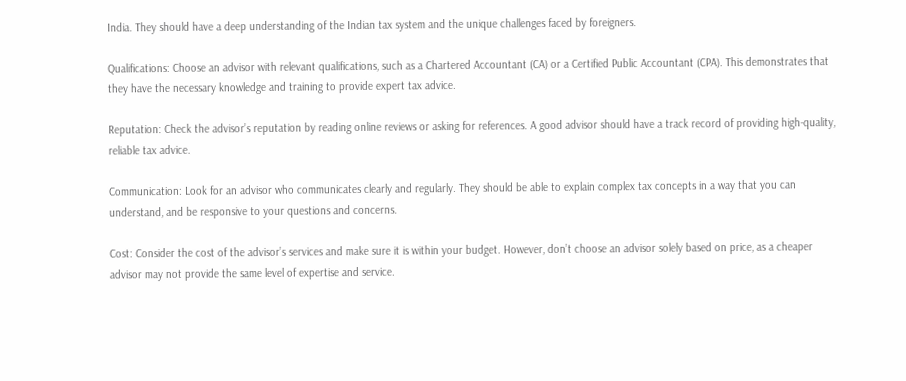India. They should have a deep understanding of the Indian tax system and the unique challenges faced by foreigners.

Qualifications: Choose an advisor with relevant qualifications, such as a Chartered Accountant (CA) or a Certified Public Accountant (CPA). This demonstrates that they have the necessary knowledge and training to provide expert tax advice.

Reputation: Check the advisor’s reputation by reading online reviews or asking for references. A good advisor should have a track record of providing high-quality, reliable tax advice.

Communication: Look for an advisor who communicates clearly and regularly. They should be able to explain complex tax concepts in a way that you can understand, and be responsive to your questions and concerns.

Cost: Consider the cost of the advisor’s services and make sure it is within your budget. However, don’t choose an advisor solely based on price, as a cheaper advisor may not provide the same level of expertise and service.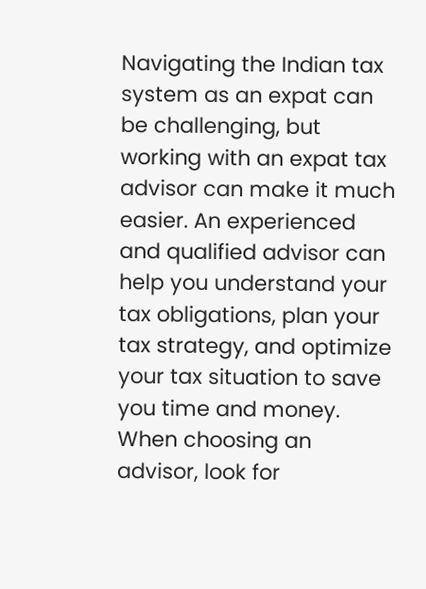Navigating the Indian tax system as an expat can be challenging, but working with an expat tax advisor can make it much easier. An experienced and qualified advisor can help you understand your tax obligations, plan your tax strategy, and optimize your tax situation to save you time and money. When choosing an advisor, look for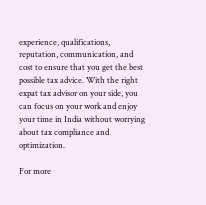experience, qualifications, reputation, communication, and cost to ensure that you get the best possible tax advice. With the right expat tax advisor on your side, you can focus on your work and enjoy your time in India without worrying about tax compliance and optimization.

For more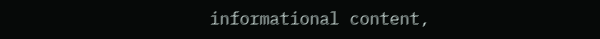informational content,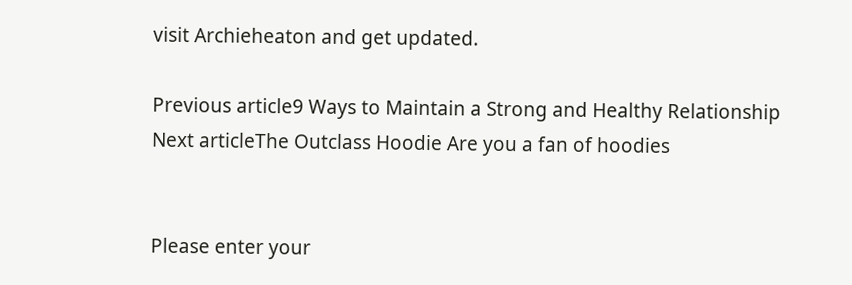visit Archieheaton and get updated.

Previous article9 Ways to Maintain a Strong and Healthy Relationship
Next articleThe Outclass Hoodie Are you a fan of hoodies


Please enter your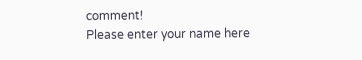comment!
Please enter your name here